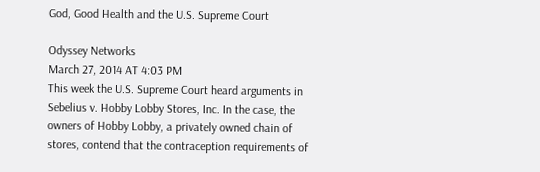God, Good Health and the U.S. Supreme Court

Odyssey Networks
March 27, 2014 AT 4:03 PM
This week the U.S. Supreme Court heard arguments in Sebelius v. Hobby Lobby Stores, Inc. In the case, the owners of Hobby Lobby, a privately owned chain of stores, contend that the contraception requirements of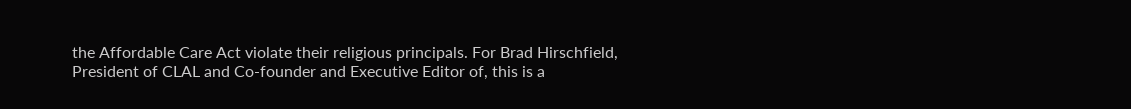the Affordable Care Act violate their religious principals. For Brad Hirschfield, President of CLAL and Co-founder and Executive Editor of, this is a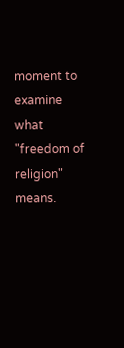moment to examine what "freedom of religion" means.